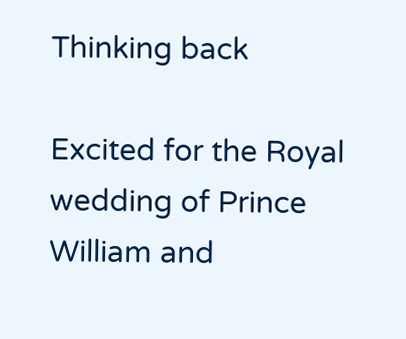Thinking back

Excited for the Royal wedding of Prince William and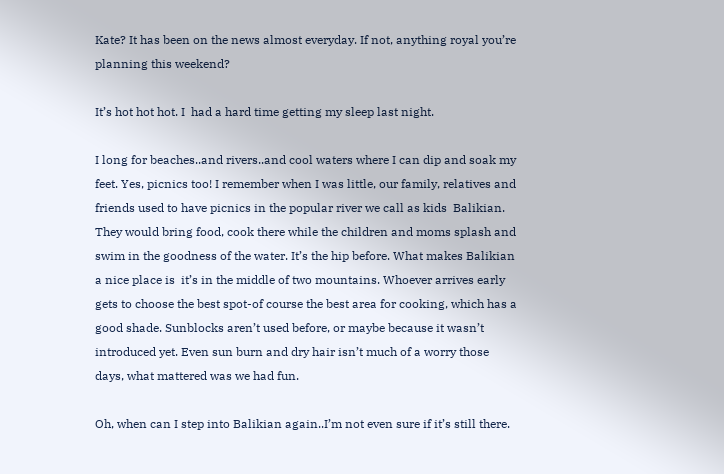Kate? It has been on the news almost everyday. If not, anything royal you’re planning this weekend?

It’s hot hot hot. I  had a hard time getting my sleep last night.

I long for beaches..and rivers..and cool waters where I can dip and soak my feet. Yes, picnics too! I remember when I was little, our family, relatives and friends used to have picnics in the popular river we call as kids  Balikian. They would bring food, cook there while the children and moms splash and swim in the goodness of the water. It’s the hip before. What makes Balikian a nice place is  it’s in the middle of two mountains. Whoever arrives early gets to choose the best spot-of course the best area for cooking, which has a good shade. Sunblocks aren’t used before, or maybe because it wasn’t introduced yet. Even sun burn and dry hair isn’t much of a worry those days, what mattered was we had fun.

Oh, when can I step into Balikian again..I’m not even sure if it’s still there.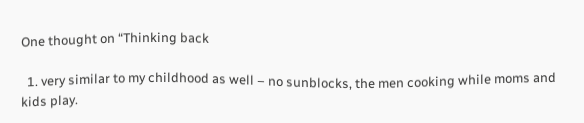One thought on “Thinking back

  1. very similar to my childhood as well – no sunblocks, the men cooking while moms and kids play.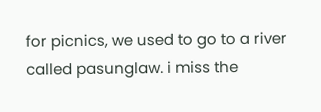for picnics, we used to go to a river called pasunglaw. i miss the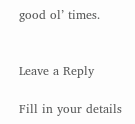good ol’ times.


Leave a Reply

Fill in your details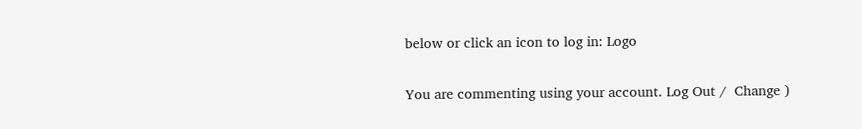below or click an icon to log in: Logo

You are commenting using your account. Log Out /  Change )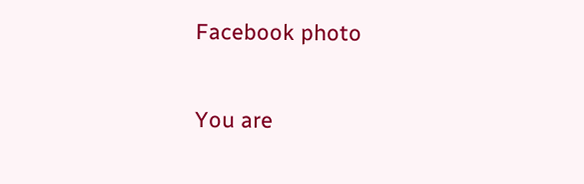Facebook photo

You are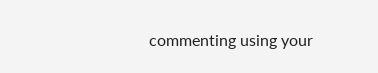commenting using your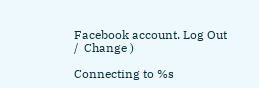Facebook account. Log Out /  Change )

Connecting to %s